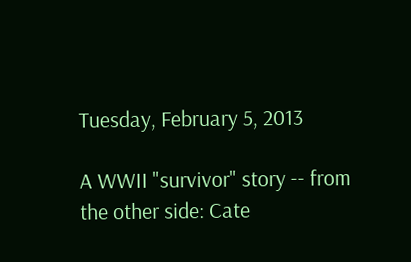Tuesday, February 5, 2013

A WWII "survivor" story -- from the other side: Cate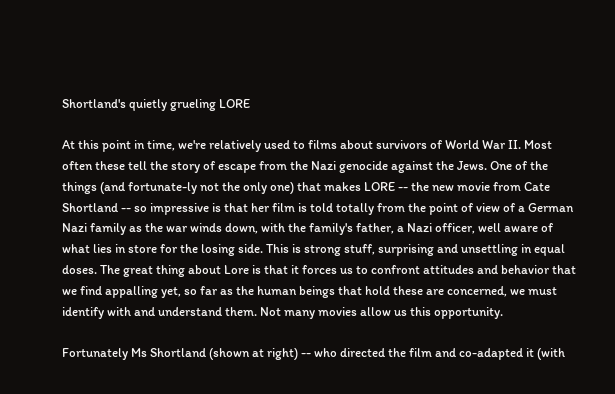Shortland's quietly grueling LORE

At this point in time, we're relatively used to films about survivors of World War II. Most often these tell the story of escape from the Nazi genocide against the Jews. One of the things (and fortunate-ly not the only one) that makes LORE -- the new movie from Cate Shortland -- so impressive is that her film is told totally from the point of view of a German Nazi family as the war winds down, with the family's father, a Nazi officer, well aware of what lies in store for the losing side. This is strong stuff, surprising and unsettling in equal doses. The great thing about Lore is that it forces us to confront attitudes and behavior that we find appalling yet, so far as the human beings that hold these are concerned, we must identify with and understand them. Not many movies allow us this opportunity.

Fortunately Ms Shortland (shown at right) -- who directed the film and co-adapted it (with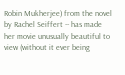Robin Mukherjee) from the novel by Rachel Seiffert -- has made her movie unusually beautiful to view (without it ever being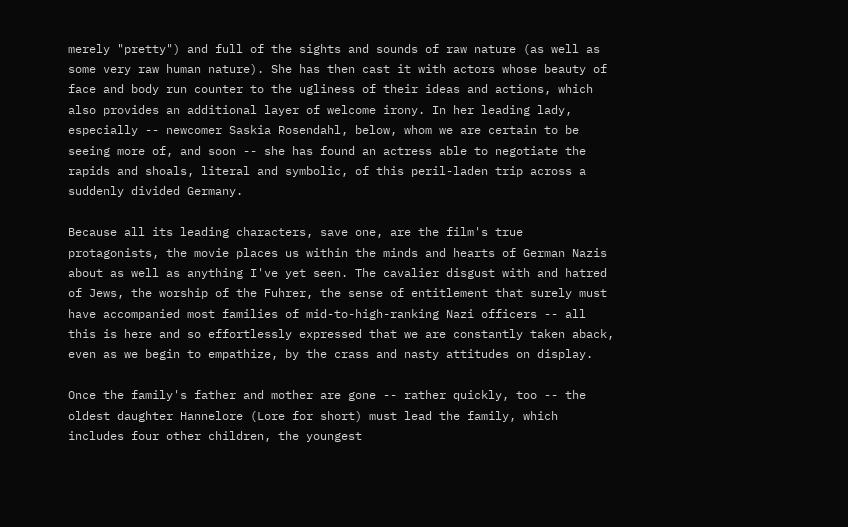merely "pretty") and full of the sights and sounds of raw nature (as well as some very raw human nature). She has then cast it with actors whose beauty of face and body run counter to the ugliness of their ideas and actions, which also provides an additional layer of welcome irony. In her leading lady, especially -- newcomer Saskia Rosendahl, below, whom we are certain to be seeing more of, and soon -- she has found an actress able to negotiate the rapids and shoals, literal and symbolic, of this peril-laden trip across a suddenly divided Germany.

Because all its leading characters, save one, are the film's true protagonists, the movie places us within the minds and hearts of German Nazis about as well as anything I've yet seen. The cavalier disgust with and hatred of Jews, the worship of the Fuhrer, the sense of entitlement that surely must have accompanied most families of mid-to-high-ranking Nazi officers -- all this is here and so effortlessly expressed that we are constantly taken aback, even as we begin to empathize, by the crass and nasty attitudes on display.

Once the family's father and mother are gone -- rather quickly, too -- the oldest daughter Hannelore (Lore for short) must lead the family, which includes four other children, the youngest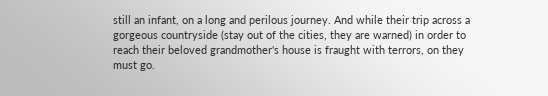still an infant, on a long and perilous journey. And while their trip across a gorgeous countryside (stay out of the cities, they are warned) in order to reach their beloved grandmother's house is fraught with terrors, on they must go.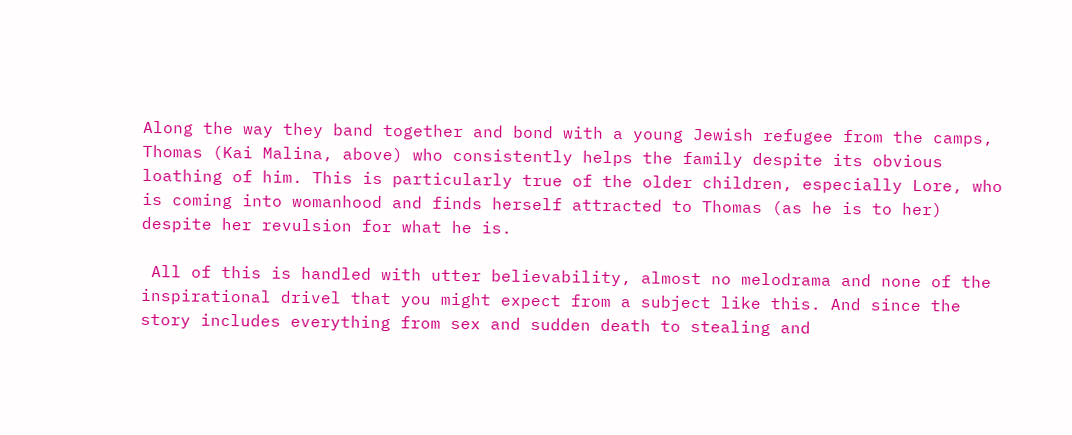Along the way they band together and bond with a young Jewish refugee from the camps, Thomas (Kai Malina, above) who consistently helps the family despite its obvious loathing of him. This is particularly true of the older children, especially Lore, who is coming into womanhood and finds herself attracted to Thomas (as he is to her) despite her revulsion for what he is.

 All of this is handled with utter believability, almost no melodrama and none of the inspirational drivel that you might expect from a subject like this. And since the story includes everything from sex and sudden death to stealing and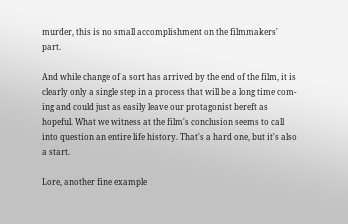murder, this is no small accomplishment on the filmmakers' part.

And while change of a sort has arrived by the end of the film, it is clearly only a single step in a process that will be a long time com-ing and could just as easily leave our protagonist bereft as hopeful. What we witness at the film's conclusion seems to call into question an entire life history. That's a hard one, but it's also a start.

Lore, another fine example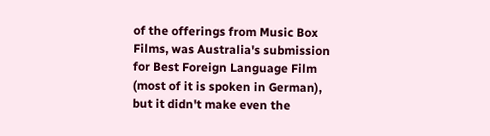of the offerings from Music Box Films, was Australia's submission for Best Foreign Language Film (most of it is spoken in German), but it didn't make even the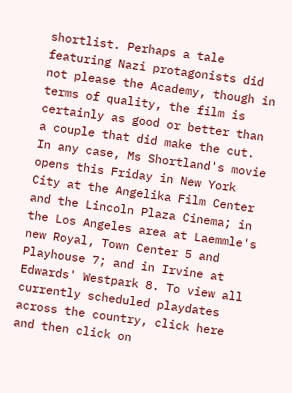shortlist. Perhaps a tale featuring Nazi protagonists did not please the Academy, though in terms of quality, the film is certainly as good or better than a couple that did make the cut. In any case, Ms Shortland's movie opens this Friday in New York City at the Angelika Film Center and the Lincoln Plaza Cinema; in the Los Angeles area at Laemmle's new Royal, Town Center 5 and Playhouse 7; and in Irvine at Edwards' Westpark 8. To view all currently scheduled playdates across the country, click here and then click on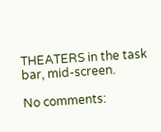THEATERS in the task bar, mid-screen.

No comments: